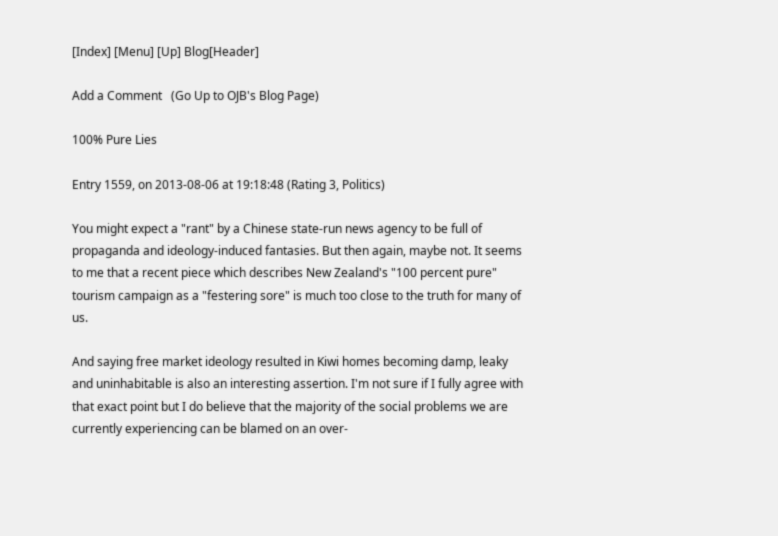[Index] [Menu] [Up] Blog[Header]

Add a Comment   (Go Up to OJB's Blog Page)

100% Pure Lies

Entry 1559, on 2013-08-06 at 19:18:48 (Rating 3, Politics)

You might expect a "rant" by a Chinese state-run news agency to be full of propaganda and ideology-induced fantasies. But then again, maybe not. It seems to me that a recent piece which describes New Zealand's "100 percent pure" tourism campaign as a "festering sore" is much too close to the truth for many of us.

And saying free market ideology resulted in Kiwi homes becoming damp, leaky and uninhabitable is also an interesting assertion. I'm not sure if I fully agree with that exact point but I do believe that the majority of the social problems we are currently experiencing can be blamed on an over-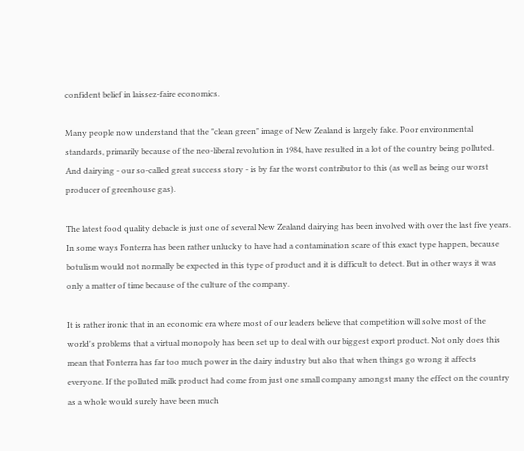confident belief in laissez-faire economics.

Many people now understand that the "clean green" image of New Zealand is largely fake. Poor environmental standards, primarily because of the neo-liberal revolution in 1984, have resulted in a lot of the country being polluted. And dairying - our so-called great success story - is by far the worst contributor to this (as well as being our worst producer of greenhouse gas).

The latest food quality debacle is just one of several New Zealand dairying has been involved with over the last five years. In some ways Fonterra has been rather unlucky to have had a contamination scare of this exact type happen, because botulism would not normally be expected in this type of product and it is difficult to detect. But in other ways it was only a matter of time because of the culture of the company.

It is rather ironic that in an economic era where most of our leaders believe that competition will solve most of the world's problems that a virtual monopoly has been set up to deal with our biggest export product. Not only does this mean that Fonterra has far too much power in the dairy industry but also that when things go wrong it affects everyone. If the polluted milk product had come from just one small company amongst many the effect on the country as a whole would surely have been much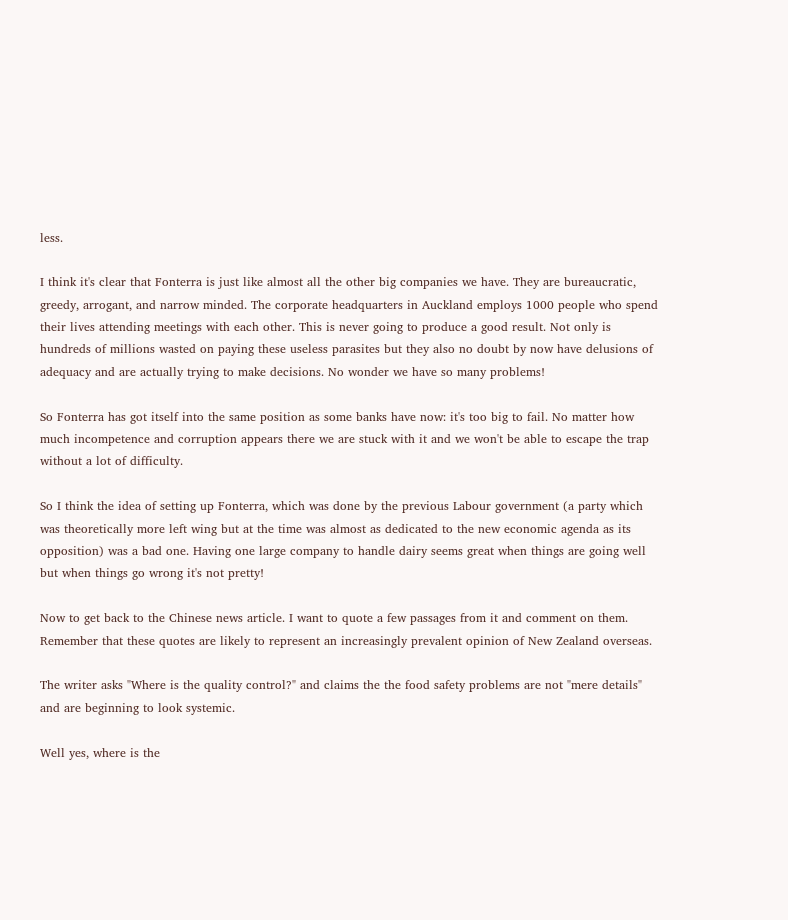less.

I think it's clear that Fonterra is just like almost all the other big companies we have. They are bureaucratic, greedy, arrogant, and narrow minded. The corporate headquarters in Auckland employs 1000 people who spend their lives attending meetings with each other. This is never going to produce a good result. Not only is hundreds of millions wasted on paying these useless parasites but they also no doubt by now have delusions of adequacy and are actually trying to make decisions. No wonder we have so many problems!

So Fonterra has got itself into the same position as some banks have now: it's too big to fail. No matter how much incompetence and corruption appears there we are stuck with it and we won't be able to escape the trap without a lot of difficulty.

So I think the idea of setting up Fonterra, which was done by the previous Labour government (a party which was theoretically more left wing but at the time was almost as dedicated to the new economic agenda as its opposition) was a bad one. Having one large company to handle dairy seems great when things are going well but when things go wrong it's not pretty!

Now to get back to the Chinese news article. I want to quote a few passages from it and comment on them. Remember that these quotes are likely to represent an increasingly prevalent opinion of New Zealand overseas.

The writer asks "Where is the quality control?" and claims the the food safety problems are not "mere details" and are beginning to look systemic.

Well yes, where is the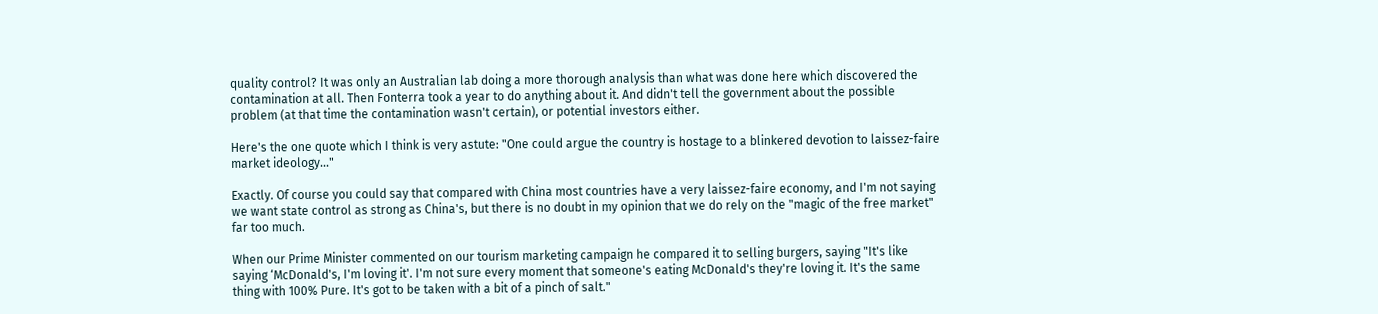quality control? It was only an Australian lab doing a more thorough analysis than what was done here which discovered the contamination at all. Then Fonterra took a year to do anything about it. And didn't tell the government about the possible problem (at that time the contamination wasn't certain), or potential investors either.

Here's the one quote which I think is very astute: "One could argue the country is hostage to a blinkered devotion to laissez-faire market ideology..."

Exactly. Of course you could say that compared with China most countries have a very laissez-faire economy, and I'm not saying we want state control as strong as China's, but there is no doubt in my opinion that we do rely on the "magic of the free market" far too much.

When our Prime Minister commented on our tourism marketing campaign he compared it to selling burgers, saying "It's like saying ‘McDonald's, I'm loving it'. I'm not sure every moment that someone's eating McDonald's they're loving it. It's the same thing with 100% Pure. It's got to be taken with a bit of a pinch of salt."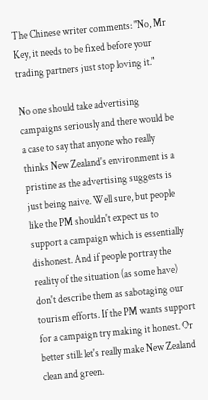The Chinese writer comments: "No, Mr Key, it needs to be fixed before your trading partners just stop loving it."

No one should take advertising campaigns seriously and there would be a case to say that anyone who really thinks New Zealand's environment is a pristine as the advertising suggests is just being naive. Well sure, but people like the PM shouldn't expect us to support a campaign which is essentially dishonest. And if people portray the reality of the situation (as some have) don't describe them as sabotaging our tourism efforts. If the PM wants support for a campaign try making it honest. Or better still: let's really make New Zealand clean and green.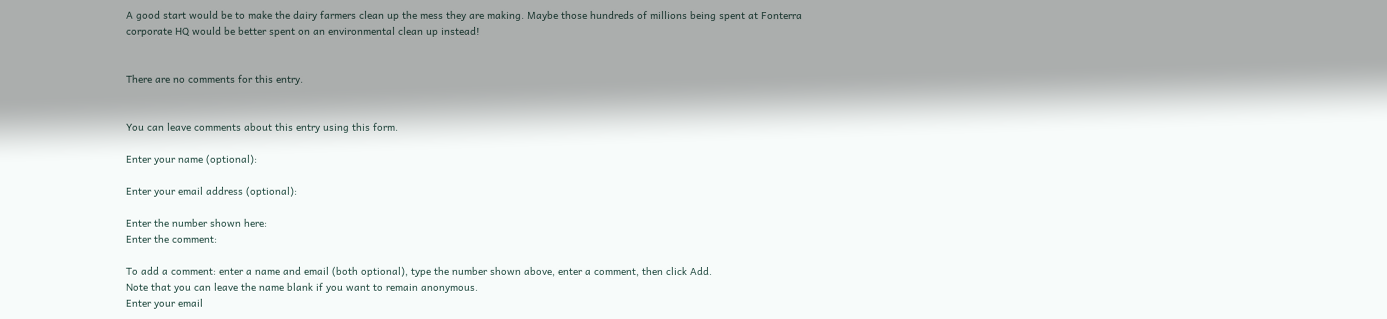A good start would be to make the dairy farmers clean up the mess they are making. Maybe those hundreds of millions being spent at Fonterra corporate HQ would be better spent on an environmental clean up instead!


There are no comments for this entry.


You can leave comments about this entry using this form.

Enter your name (optional):

Enter your email address (optional):

Enter the number shown here:
Enter the comment:

To add a comment: enter a name and email (both optional), type the number shown above, enter a comment, then click Add.
Note that you can leave the name blank if you want to remain anonymous.
Enter your email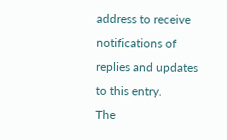address to receive notifications of replies and updates to this entry.
The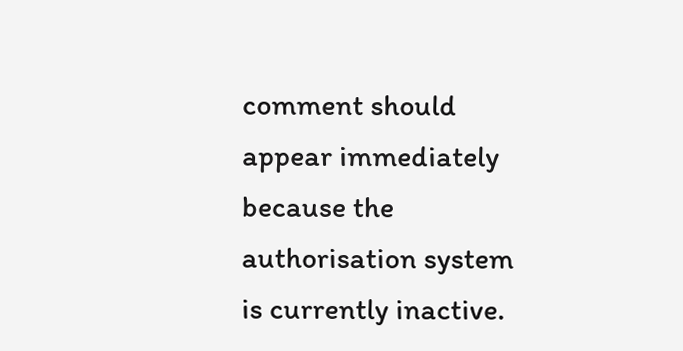comment should appear immediately because the authorisation system is currently inactive.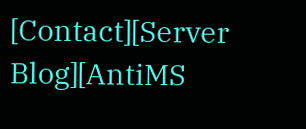[Contact][Server Blog][AntiMS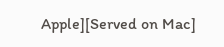Apple][Served on Mac]